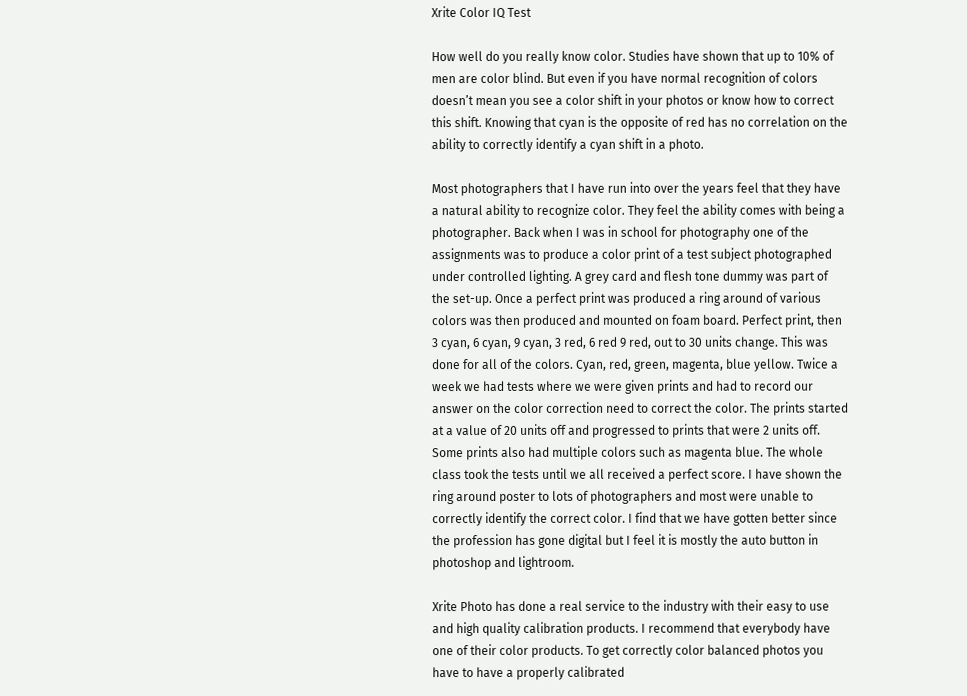Xrite Color IQ Test

How well do you really know color. Studies have shown that up to 10% of men are color blind. But even if you have normal recognition of colors doesn’t mean you see a color shift in your photos or know how to correct this shift. Knowing that cyan is the opposite of red has no correlation on the ability to correctly identify a cyan shift in a photo.

Most photographers that I have run into over the years feel that they have a natural ability to recognize color. They feel the ability comes with being a photographer. Back when I was in school for photography one of the assignments was to produce a color print of a test subject photographed under controlled lighting. A grey card and flesh tone dummy was part of the set-up. Once a perfect print was produced a ring around of various colors was then produced and mounted on foam board. Perfect print, then 3 cyan, 6 cyan, 9 cyan, 3 red, 6 red 9 red, out to 30 units change. This was done for all of the colors. Cyan, red, green, magenta, blue yellow. Twice a week we had tests where we were given prints and had to record our answer on the color correction need to correct the color. The prints started at a value of 20 units off and progressed to prints that were 2 units off. Some prints also had multiple colors such as magenta blue. The whole class took the tests until we all received a perfect score. I have shown the ring around poster to lots of photographers and most were unable to correctly identify the correct color. I find that we have gotten better since the profession has gone digital but I feel it is mostly the auto button in photoshop and lightroom.

Xrite Photo has done a real service to the industry with their easy to use and high quality calibration products. I recommend that everybody have one of their color products. To get correctly color balanced photos you have to have a properly calibrated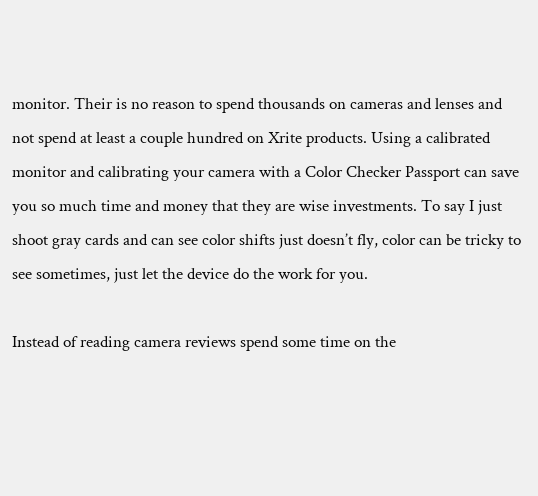monitor. Their is no reason to spend thousands on cameras and lenses and not spend at least a couple hundred on Xrite products. Using a calibrated monitor and calibrating your camera with a Color Checker Passport can save you so much time and money that they are wise investments. To say I just shoot gray cards and can see color shifts just doesn’t fly, color can be tricky to see sometimes, just let the device do the work for you.

Instead of reading camera reviews spend some time on the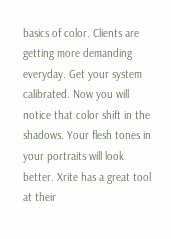basics of color. Clients are getting more demanding everyday. Get your system calibrated. Now you will notice that color shift in the shadows. Your flesh tones in your portraits will look better. Xrite has a great tool at their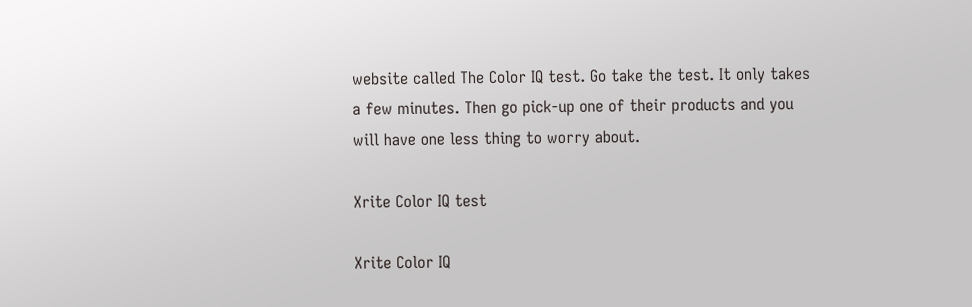website called The Color IQ test. Go take the test. It only takes a few minutes. Then go pick-up one of their products and you will have one less thing to worry about.

Xrite Color IQ test

Xrite Color IQ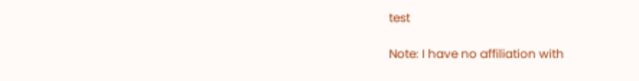test

Note: I have no affiliation with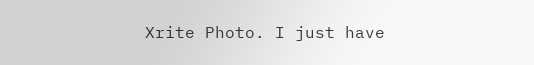Xrite Photo. I just have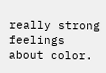really strong feelings about color.